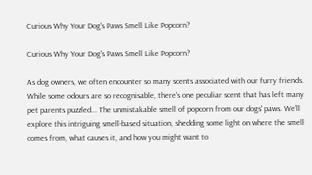Curious Why Your Dog's Paws Smell Like Popcorn?

Curious Why Your Dog's Paws Smell Like Popcorn?

As dog owners, we often encounter so many scents associated with our furry friends. While some odours are so recognisable, there's one peculiar scent that has left many pet parents puzzled... The unmistakable smell of popcorn from our dogs' paws. We'll explore this intriguing smell-based situation, shedding some light on where the smell comes from, what causes it, and how you might want to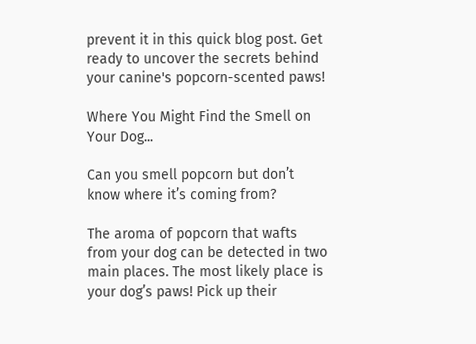prevent it in this quick blog post. Get ready to uncover the secrets behind your canine's popcorn-scented paws!

Where You Might Find the Smell on Your Dog...

Can you smell popcorn but don’t know where it’s coming from?

The aroma of popcorn that wafts from your dog can be detected in two main places. The most likely place is your dog’s paws! Pick up their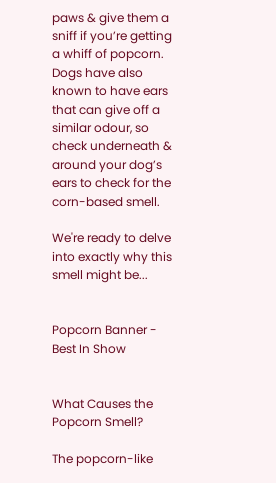paws & give them a sniff if you’re getting a whiff of popcorn. Dogs have also known to have ears that can give off a similar odour, so check underneath & around your dog’s ears to check for the corn-based smell.

We're ready to delve into exactly why this smell might be...


Popcorn Banner - Best In Show


What Causes the Popcorn Smell?

The popcorn-like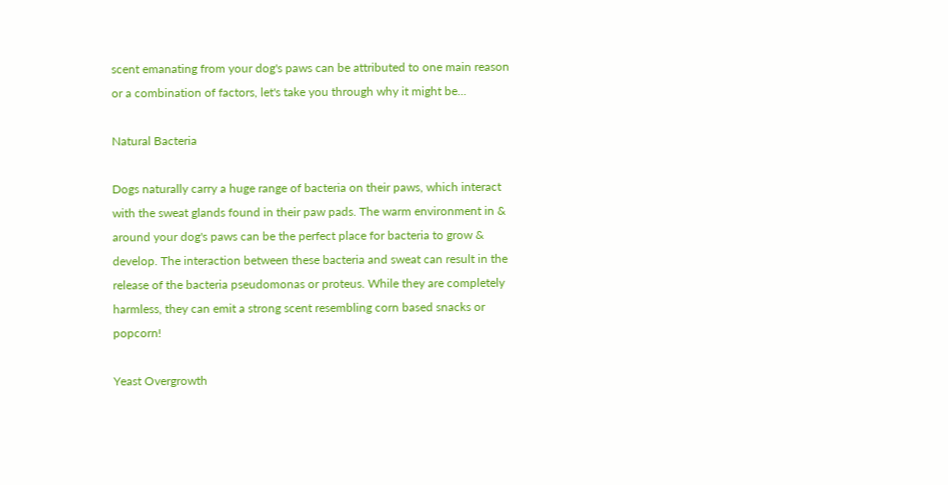scent emanating from your dog's paws can be attributed to one main reason or a combination of factors, let's take you through why it might be...

Natural Bacteria

Dogs naturally carry a huge range of bacteria on their paws, which interact with the sweat glands found in their paw pads. The warm environment in & around your dog's paws can be the perfect place for bacteria to grow & develop. The interaction between these bacteria and sweat can result in the release of the bacteria pseudomonas or proteus. While they are completely harmless, they can emit a strong scent resembling corn based snacks or popcorn!

Yeast Overgrowth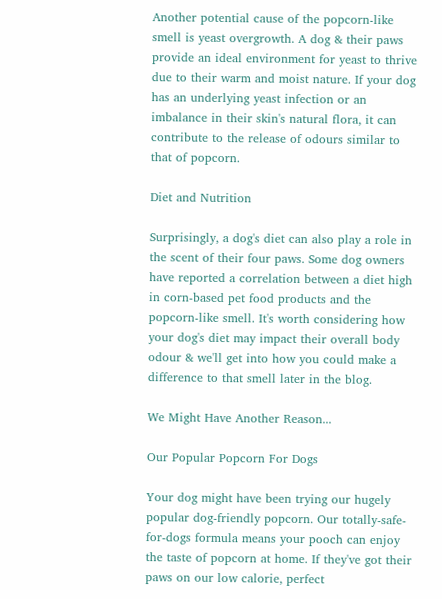Another potential cause of the popcorn-like smell is yeast overgrowth. A dog & their paws provide an ideal environment for yeast to thrive due to their warm and moist nature. If your dog has an underlying yeast infection or an imbalance in their skin's natural flora, it can contribute to the release of odours similar to that of popcorn.

Diet and Nutrition

Surprisingly, a dog's diet can also play a role in the scent of their four paws. Some dog owners have reported a correlation between a diet high in corn-based pet food products and the popcorn-like smell. It's worth considering how your dog's diet may impact their overall body odour & we'll get into how you could make a difference to that smell later in the blog.

We Might Have Another Reason...

Our Popular Popcorn For Dogs

Your dog might have been trying our hugely popular dog-friendly popcorn. Our totally-safe-for-dogs formula means your pooch can enjoy the taste of popcorn at home. If they've got their paws on our low calorie, perfect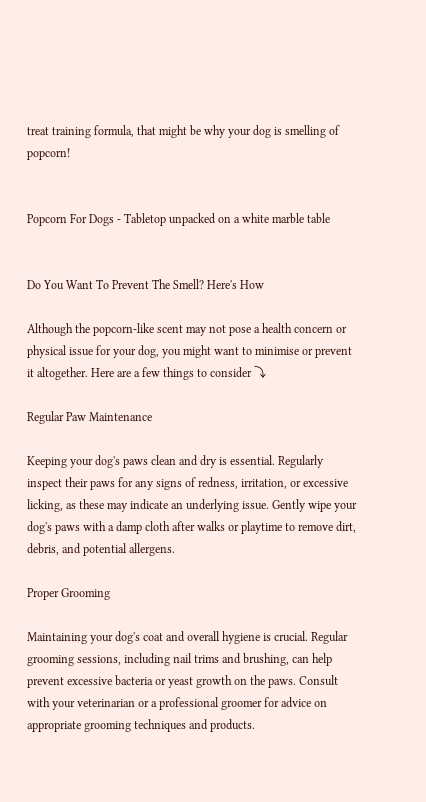treat training formula, that might be why your dog is smelling of popcorn!


Popcorn For Dogs - Tabletop unpacked on a white marble table


Do You Want To Prevent The Smell? Here's How

Although the popcorn-like scent may not pose a health concern or physical issue for your dog, you might want to minimise or prevent it altogether. Here are a few things to consider ⤵

Regular Paw Maintenance

Keeping your dog's paws clean and dry is essential. Regularly inspect their paws for any signs of redness, irritation, or excessive licking, as these may indicate an underlying issue. Gently wipe your dog's paws with a damp cloth after walks or playtime to remove dirt, debris, and potential allergens.

Proper Grooming

Maintaining your dog's coat and overall hygiene is crucial. Regular grooming sessions, including nail trims and brushing, can help prevent excessive bacteria or yeast growth on the paws. Consult with your veterinarian or a professional groomer for advice on appropriate grooming techniques and products.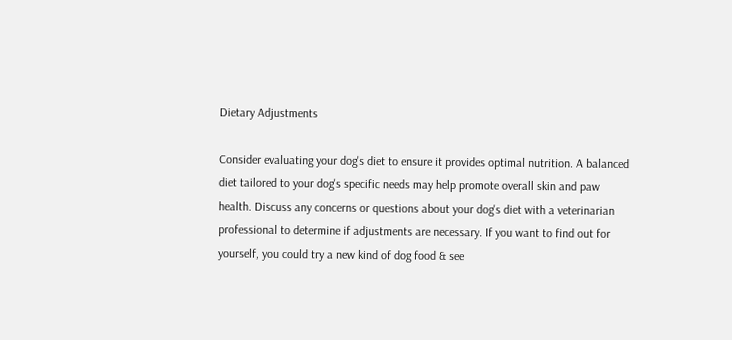Dietary Adjustments

Consider evaluating your dog's diet to ensure it provides optimal nutrition. A balanced diet tailored to your dog's specific needs may help promote overall skin and paw health. Discuss any concerns or questions about your dog's diet with a veterinarian professional to determine if adjustments are necessary. If you want to find out for yourself, you could try a new kind of dog food & see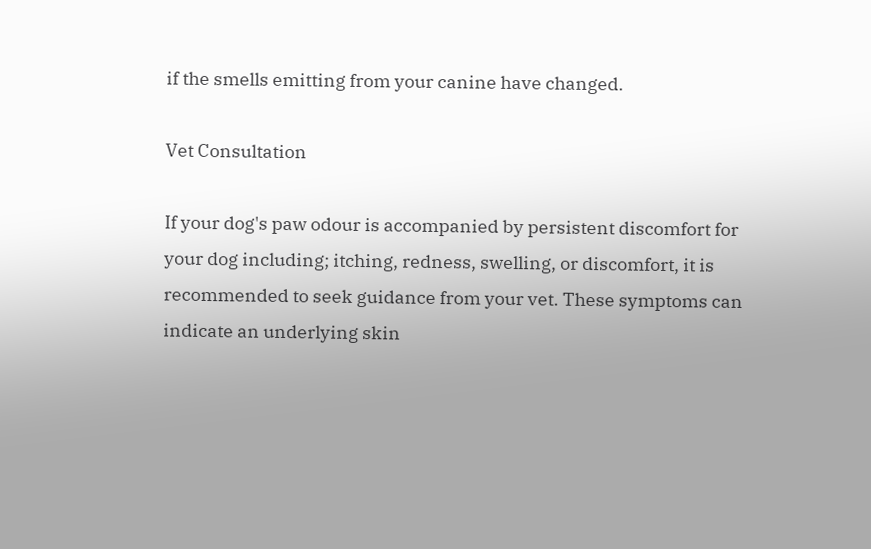if the smells emitting from your canine have changed.

Vet Consultation

If your dog's paw odour is accompanied by persistent discomfort for your dog including; itching, redness, swelling, or discomfort, it is recommended to seek guidance from your vet. These symptoms can indicate an underlying skin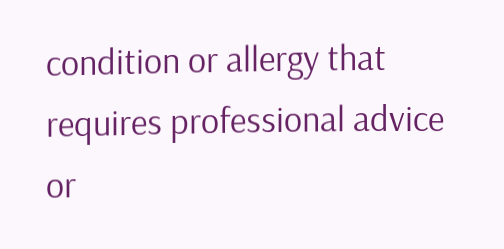condition or allergy that requires professional advice or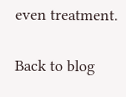even treatment.

Back to blog